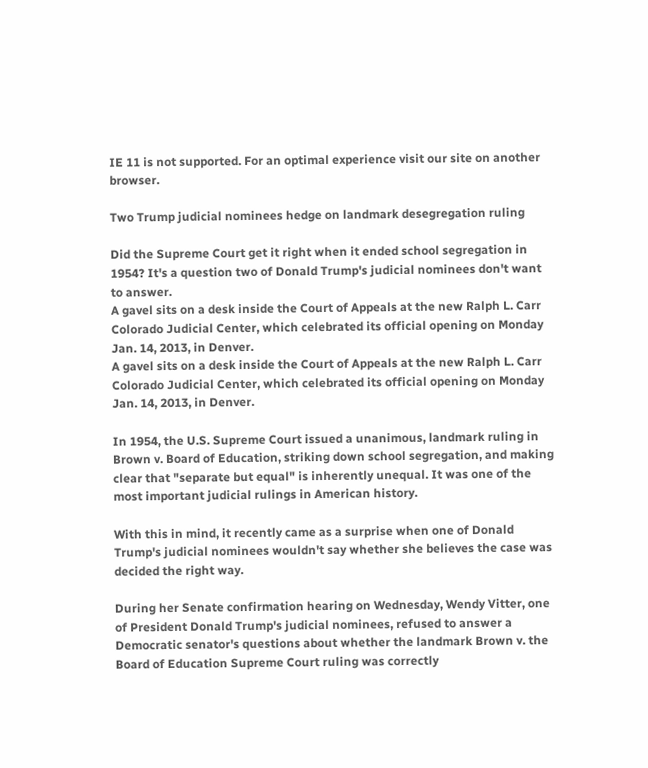IE 11 is not supported. For an optimal experience visit our site on another browser.

Two Trump judicial nominees hedge on landmark desegregation ruling

Did the Supreme Court get it right when it ended school segregation in 1954? It's a question two of Donald Trump's judicial nominees don't want to answer.
A gavel sits on a desk inside the Court of Appeals at the new Ralph L. Carr Colorado Judicial Center, which celebrated its official opening on Monday Jan. 14, 2013, in Denver.
A gavel sits on a desk inside the Court of Appeals at the new Ralph L. Carr Colorado Judicial Center, which celebrated its official opening on Monday Jan. 14, 2013, in Denver.

In 1954, the U.S. Supreme Court issued a unanimous, landmark ruling in Brown v. Board of Education, striking down school segregation, and making clear that "separate but equal" is inherently unequal. It was one of the most important judicial rulings in American history.

With this in mind, it recently came as a surprise when one of Donald Trump's judicial nominees wouldn't say whether she believes the case was decided the right way.

During her Senate confirmation hearing on Wednesday, Wendy Vitter, one of President Donald Trump's judicial nominees, refused to answer a Democratic senator's questions about whether the landmark Brown v. the Board of Education Supreme Court ruling was correctly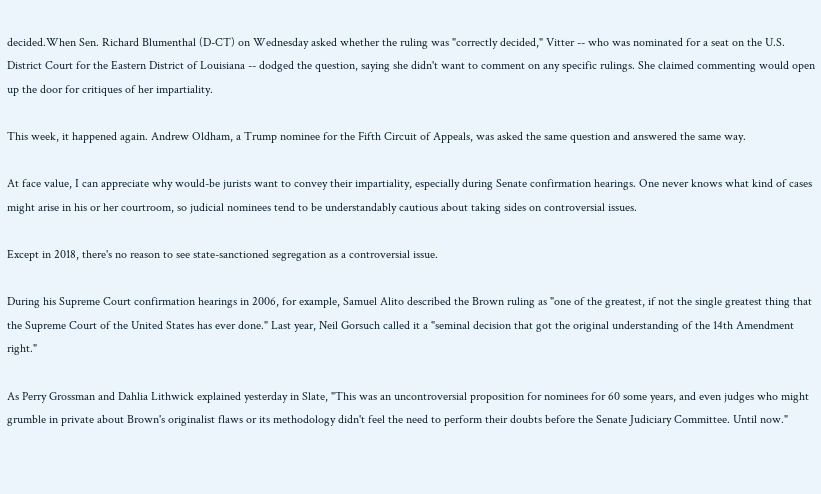decided.When Sen. Richard Blumenthal (D-CT) on Wednesday asked whether the ruling was "correctly decided," Vitter -- who was nominated for a seat on the U.S. District Court for the Eastern District of Louisiana -- dodged the question, saying she didn't want to comment on any specific rulings. She claimed commenting would open up the door for critiques of her impartiality.

This week, it happened again. Andrew Oldham, a Trump nominee for the Fifth Circuit of Appeals, was asked the same question and answered the same way.

At face value, I can appreciate why would-be jurists want to convey their impartiality, especially during Senate confirmation hearings. One never knows what kind of cases might arise in his or her courtroom, so judicial nominees tend to be understandably cautious about taking sides on controversial issues.

Except in 2018, there's no reason to see state-sanctioned segregation as a controversial issue.

During his Supreme Court confirmation hearings in 2006, for example, Samuel Alito described the Brown ruling as "one of the greatest, if not the single greatest thing that the Supreme Court of the United States has ever done." Last year, Neil Gorsuch called it a "seminal decision that got the original understanding of the 14th Amendment right."

As Perry Grossman and Dahlia Lithwick explained yesterday in Slate, "This was an uncontroversial proposition for nominees for 60 some years, and even judges who might grumble in private about Brown's originalist flaws or its methodology didn't feel the need to perform their doubts before the Senate Judiciary Committee. Until now."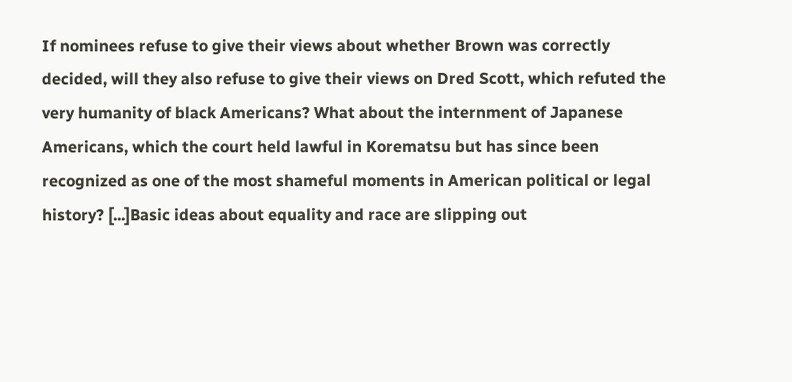If nominees refuse to give their views about whether Brown was correctly decided, will they also refuse to give their views on Dred Scott, which refuted the very humanity of black Americans? What about the internment of Japanese Americans, which the court held lawful in Korematsu but has since been recognized as one of the most shameful moments in American political or legal history? [...]Basic ideas about equality and race are slipping out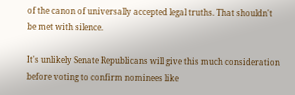of the canon of universally accepted legal truths. That shouldn't be met with silence.

It's unlikely Senate Republicans will give this much consideration before voting to confirm nominees like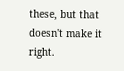these, but that doesn't make it right.